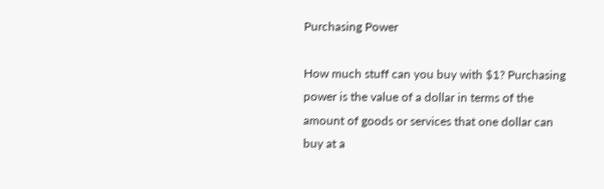Purchasing Power

How much stuff can you buy with $1? Purchasing power is the value of a dollar in terms of the amount of goods or services that one dollar can buy at a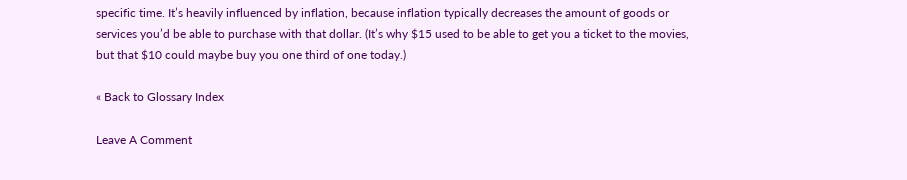specific time. It’s heavily influenced by inflation, because inflation typically decreases the amount of goods or services you’d be able to purchase with that dollar. (It’s why $15 used to be able to get you a ticket to the movies, but that $10 could maybe buy you one third of one today.)

« Back to Glossary Index

Leave A Comment